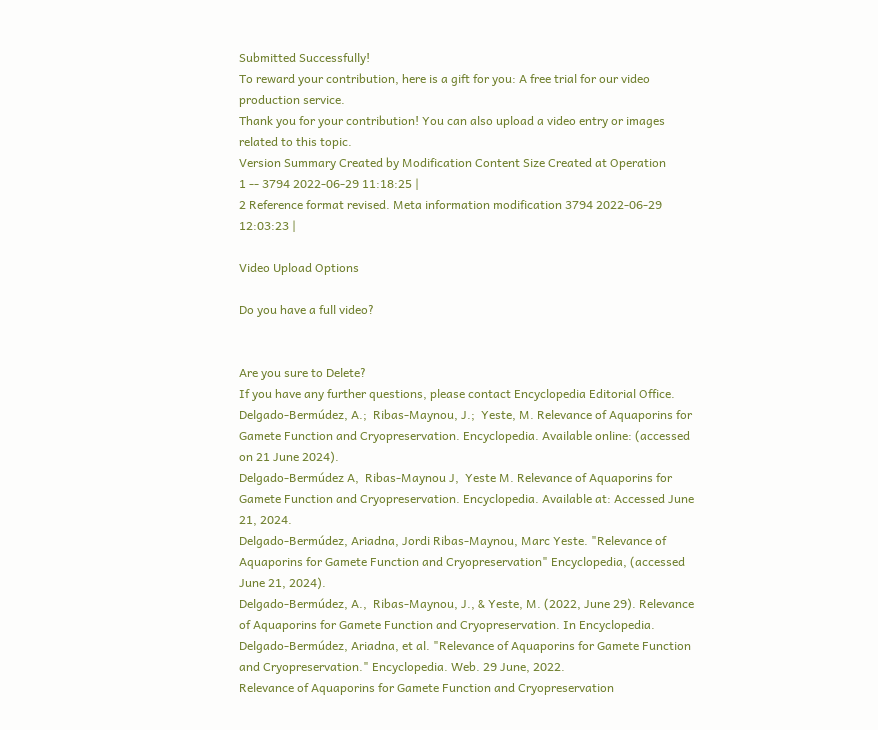Submitted Successfully!
To reward your contribution, here is a gift for you: A free trial for our video production service.
Thank you for your contribution! You can also upload a video entry or images related to this topic.
Version Summary Created by Modification Content Size Created at Operation
1 -- 3794 2022-06-29 11:18:25 |
2 Reference format revised. Meta information modification 3794 2022-06-29 12:03:23 |

Video Upload Options

Do you have a full video?


Are you sure to Delete?
If you have any further questions, please contact Encyclopedia Editorial Office.
Delgado-Bermúdez, A.;  Ribas-Maynou, J.;  Yeste, M. Relevance of Aquaporins for Gamete Function and Cryopreservation. Encyclopedia. Available online: (accessed on 21 June 2024).
Delgado-Bermúdez A,  Ribas-Maynou J,  Yeste M. Relevance of Aquaporins for Gamete Function and Cryopreservation. Encyclopedia. Available at: Accessed June 21, 2024.
Delgado-Bermúdez, Ariadna, Jordi Ribas-Maynou, Marc Yeste. "Relevance of Aquaporins for Gamete Function and Cryopreservation" Encyclopedia, (accessed June 21, 2024).
Delgado-Bermúdez, A.,  Ribas-Maynou, J., & Yeste, M. (2022, June 29). Relevance of Aquaporins for Gamete Function and Cryopreservation. In Encyclopedia.
Delgado-Bermúdez, Ariadna, et al. "Relevance of Aquaporins for Gamete Function and Cryopreservation." Encyclopedia. Web. 29 June, 2022.
Relevance of Aquaporins for Gamete Function and Cryopreservation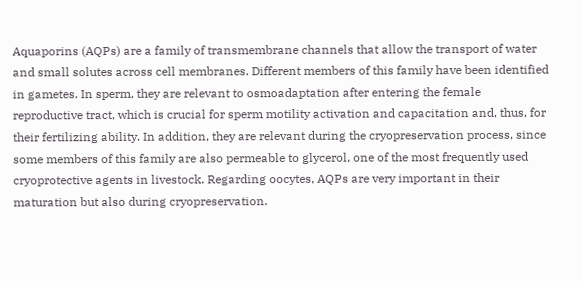Aquaporins (AQPs) are a family of transmembrane channels that allow the transport of water and small solutes across cell membranes. Different members of this family have been identified in gametes. In sperm, they are relevant to osmoadaptation after entering the female reproductive tract, which is crucial for sperm motility activation and capacitation and, thus, for their fertilizing ability. In addition, they are relevant during the cryopreservation process, since some members of this family are also permeable to glycerol, one of the most frequently used cryoprotective agents in livestock. Regarding oocytes, AQPs are very important in their maturation but also during cryopreservation.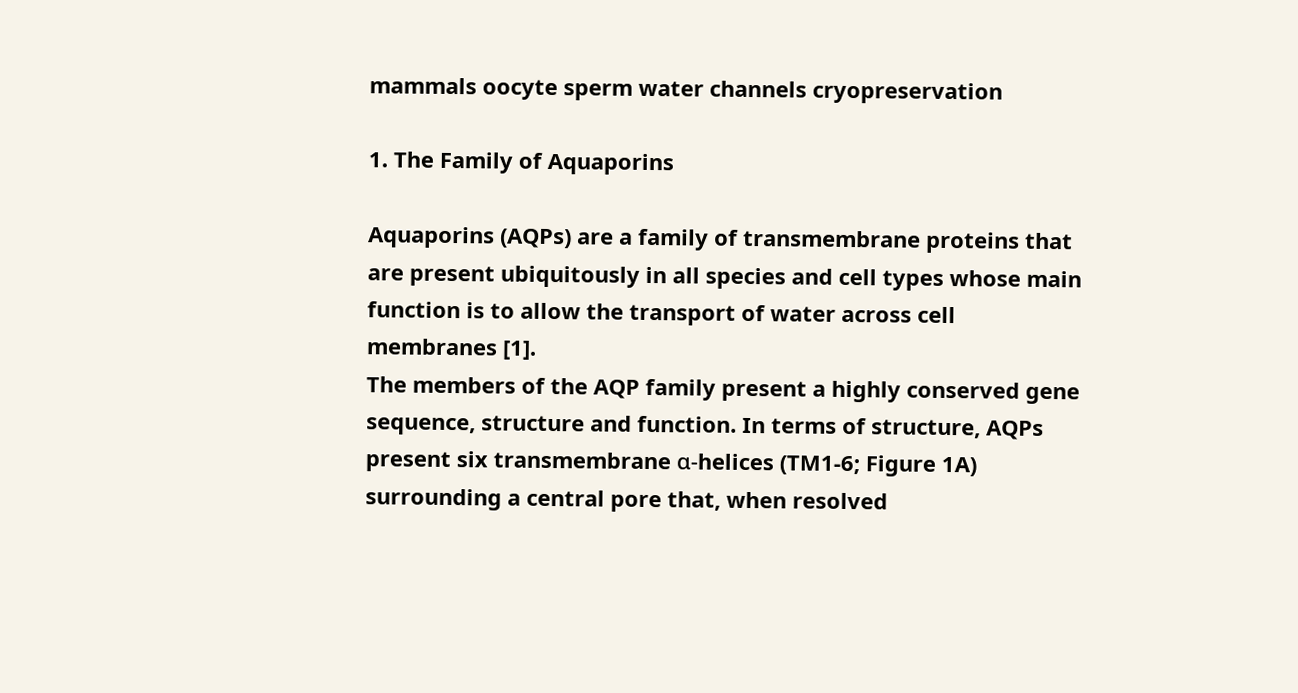mammals oocyte sperm water channels cryopreservation

1. The Family of Aquaporins

Aquaporins (AQPs) are a family of transmembrane proteins that are present ubiquitously in all species and cell types whose main function is to allow the transport of water across cell membranes [1].
The members of the AQP family present a highly conserved gene sequence, structure and function. In terms of structure, AQPs present six transmembrane α-helices (TM1-6; Figure 1A) surrounding a central pore that, when resolved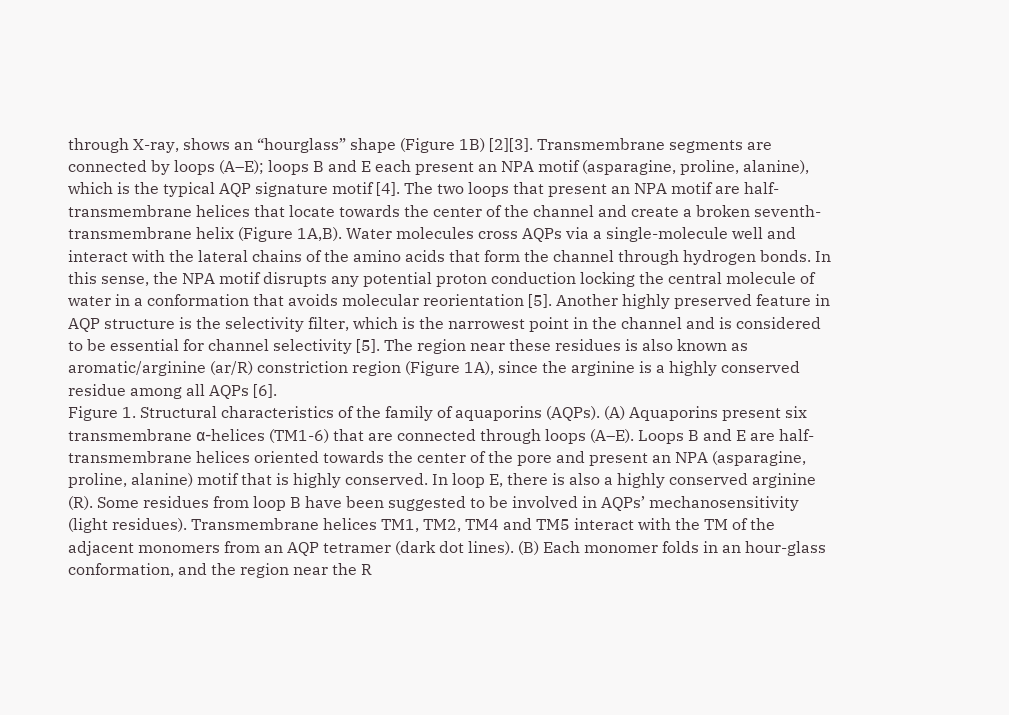through X-ray, shows an “hourglass” shape (Figure 1B) [2][3]. Transmembrane segments are connected by loops (A–E); loops B and E each present an NPA motif (asparagine, proline, alanine), which is the typical AQP signature motif [4]. The two loops that present an NPA motif are half-transmembrane helices that locate towards the center of the channel and create a broken seventh-transmembrane helix (Figure 1A,B). Water molecules cross AQPs via a single-molecule well and interact with the lateral chains of the amino acids that form the channel through hydrogen bonds. In this sense, the NPA motif disrupts any potential proton conduction locking the central molecule of water in a conformation that avoids molecular reorientation [5]. Another highly preserved feature in AQP structure is the selectivity filter, which is the narrowest point in the channel and is considered to be essential for channel selectivity [5]. The region near these residues is also known as aromatic/arginine (ar/R) constriction region (Figure 1A), since the arginine is a highly conserved residue among all AQPs [6].
Figure 1. Structural characteristics of the family of aquaporins (AQPs). (A) Aquaporins present six transmembrane α-helices (TM1-6) that are connected through loops (A–E). Loops B and E are half-transmembrane helices oriented towards the center of the pore and present an NPA (asparagine, proline, alanine) motif that is highly conserved. In loop E, there is also a highly conserved arginine (R). Some residues from loop B have been suggested to be involved in AQPs’ mechanosensitivity (light residues). Transmembrane helices TM1, TM2, TM4 and TM5 interact with the TM of the adjacent monomers from an AQP tetramer (dark dot lines). (B) Each monomer folds in an hour-glass conformation, and the region near the R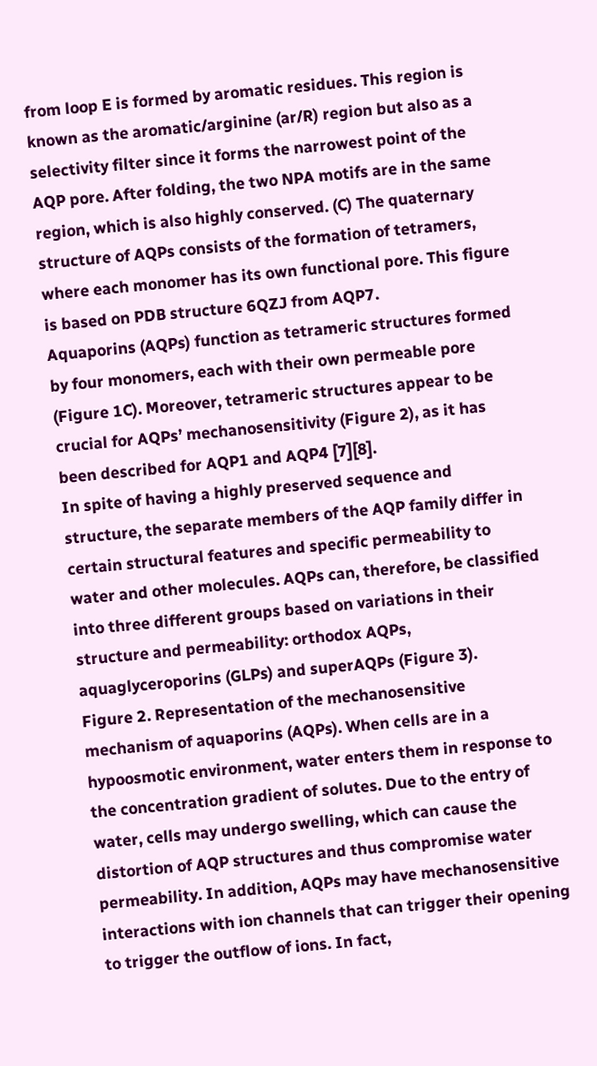from loop E is formed by aromatic residues. This region is known as the aromatic/arginine (ar/R) region but also as a selectivity filter since it forms the narrowest point of the AQP pore. After folding, the two NPA motifs are in the same region, which is also highly conserved. (C) The quaternary structure of AQPs consists of the formation of tetramers, where each monomer has its own functional pore. This figure is based on PDB structure 6QZJ from AQP7.
Aquaporins (AQPs) function as tetrameric structures formed by four monomers, each with their own permeable pore (Figure 1C). Moreover, tetrameric structures appear to be crucial for AQPs’ mechanosensitivity (Figure 2), as it has been described for AQP1 and AQP4 [7][8].
In spite of having a highly preserved sequence and structure, the separate members of the AQP family differ in certain structural features and specific permeability to water and other molecules. AQPs can, therefore, be classified into three different groups based on variations in their structure and permeability: orthodox AQPs, aquaglyceroporins (GLPs) and superAQPs (Figure 3).
Figure 2. Representation of the mechanosensitive mechanism of aquaporins (AQPs). When cells are in a hypoosmotic environment, water enters them in response to the concentration gradient of solutes. Due to the entry of water, cells may undergo swelling, which can cause the distortion of AQP structures and thus compromise water permeability. In addition, AQPs may have mechanosensitive interactions with ion channels that can trigger their opening to trigger the outflow of ions. In fact,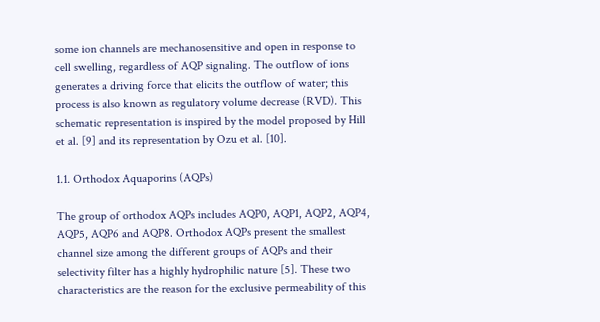some ion channels are mechanosensitive and open in response to cell swelling, regardless of AQP signaling. The outflow of ions generates a driving force that elicits the outflow of water; this process is also known as regulatory volume decrease (RVD). This schematic representation is inspired by the model proposed by Hill et al. [9] and its representation by Ozu et al. [10].

1.1. Orthodox Aquaporins (AQPs)

The group of orthodox AQPs includes AQP0, AQP1, AQP2, AQP4, AQP5, AQP6 and AQP8. Orthodox AQPs present the smallest channel size among the different groups of AQPs and their selectivity filter has a highly hydrophilic nature [5]. These two characteristics are the reason for the exclusive permeability of this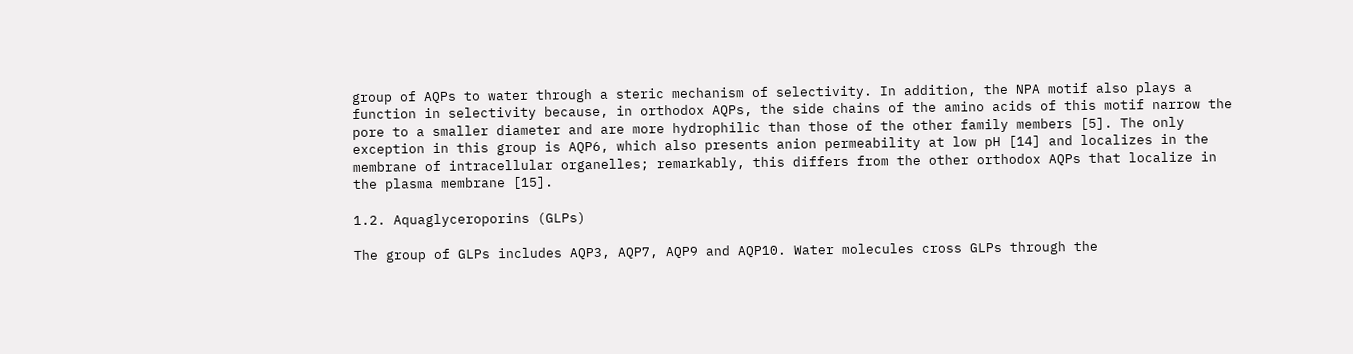group of AQPs to water through a steric mechanism of selectivity. In addition, the NPA motif also plays a function in selectivity because, in orthodox AQPs, the side chains of the amino acids of this motif narrow the pore to a smaller diameter and are more hydrophilic than those of the other family members [5]. The only exception in this group is AQP6, which also presents anion permeability at low pH [14] and localizes in the membrane of intracellular organelles; remarkably, this differs from the other orthodox AQPs that localize in the plasma membrane [15].

1.2. Aquaglyceroporins (GLPs)

The group of GLPs includes AQP3, AQP7, AQP9 and AQP10. Water molecules cross GLPs through the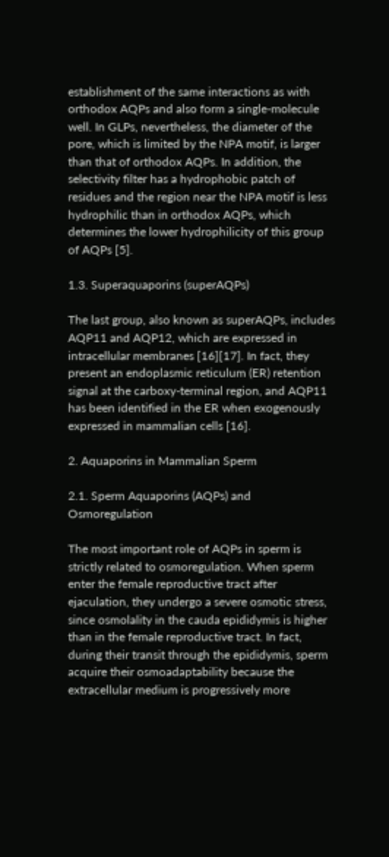establishment of the same interactions as with orthodox AQPs and also form a single-molecule well. In GLPs, nevertheless, the diameter of the pore, which is limited by the NPA motif, is larger than that of orthodox AQPs. In addition, the selectivity filter has a hydrophobic patch of residues and the region near the NPA motif is less hydrophilic than in orthodox AQPs, which determines the lower hydrophilicity of this group of AQPs [5].

1.3. Superaquaporins (superAQPs)

The last group, also known as superAQPs, includes AQP11 and AQP12, which are expressed in intracellular membranes [16][17]. In fact, they present an endoplasmic reticulum (ER) retention signal at the carboxy-terminal region, and AQP11 has been identified in the ER when exogenously expressed in mammalian cells [16].

2. Aquaporins in Mammalian Sperm

2.1. Sperm Aquaporins (AQPs) and Osmoregulation

The most important role of AQPs in sperm is strictly related to osmoregulation. When sperm enter the female reproductive tract after ejaculation, they undergo a severe osmotic stress, since osmolality in the cauda epididymis is higher than in the female reproductive tract. In fact, during their transit through the epididymis, sperm acquire their osmoadaptability because the extracellular medium is progressively more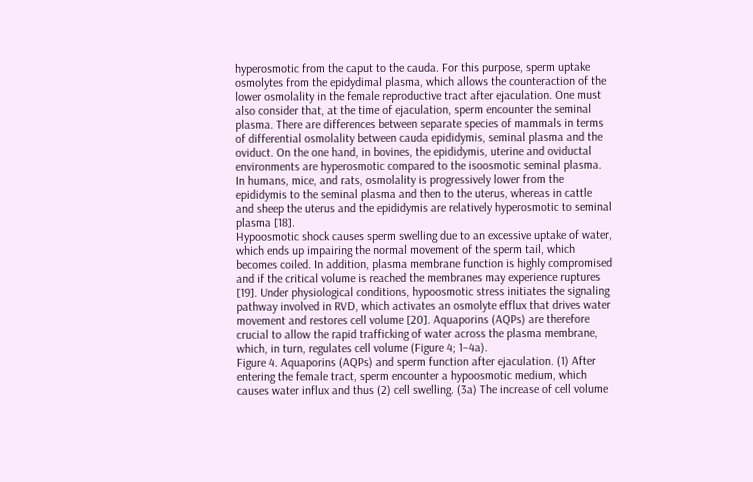hyperosmotic from the caput to the cauda. For this purpose, sperm uptake osmolytes from the epidydimal plasma, which allows the counteraction of the lower osmolality in the female reproductive tract after ejaculation. One must also consider that, at the time of ejaculation, sperm encounter the seminal plasma. There are differences between separate species of mammals in terms of differential osmolality between cauda epididymis, seminal plasma and the oviduct. On the one hand, in bovines, the epididymis, uterine and oviductal environments are hyperosmotic compared to the isoosmotic seminal plasma. In humans, mice, and rats, osmolality is progressively lower from the epididymis to the seminal plasma and then to the uterus, whereas in cattle and sheep the uterus and the epididymis are relatively hyperosmotic to seminal plasma [18].
Hypoosmotic shock causes sperm swelling due to an excessive uptake of water, which ends up impairing the normal movement of the sperm tail, which becomes coiled. In addition, plasma membrane function is highly compromised and if the critical volume is reached the membranes may experience ruptures [19]. Under physiological conditions, hypoosmotic stress initiates the signaling pathway involved in RVD, which activates an osmolyte efflux that drives water movement and restores cell volume [20]. Aquaporins (AQPs) are therefore crucial to allow the rapid trafficking of water across the plasma membrane, which, in turn, regulates cell volume (Figure 4; 1–4a).
Figure 4. Aquaporins (AQPs) and sperm function after ejaculation. (1) After entering the female tract, sperm encounter a hypoosmotic medium, which causes water influx and thus (2) cell swelling. (3a) The increase of cell volume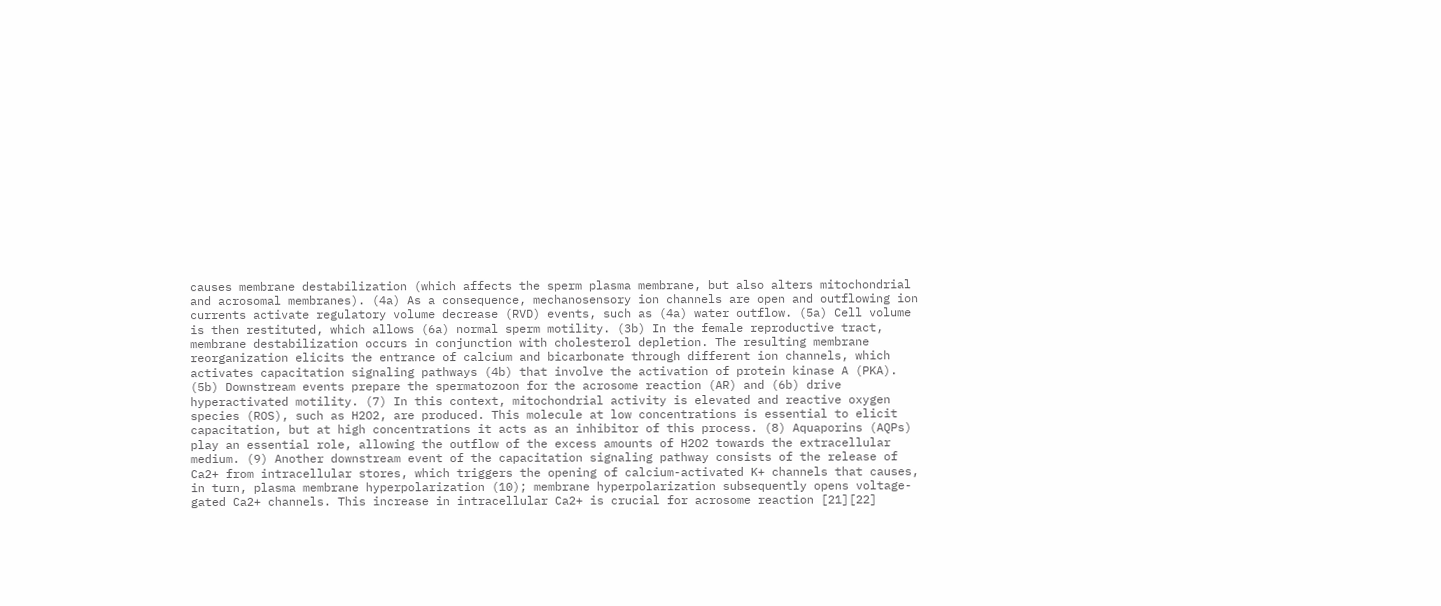causes membrane destabilization (which affects the sperm plasma membrane, but also alters mitochondrial and acrosomal membranes). (4a) As a consequence, mechanosensory ion channels are open and outflowing ion currents activate regulatory volume decrease (RVD) events, such as (4a) water outflow. (5a) Cell volume is then restituted, which allows (6a) normal sperm motility. (3b) In the female reproductive tract, membrane destabilization occurs in conjunction with cholesterol depletion. The resulting membrane reorganization elicits the entrance of calcium and bicarbonate through different ion channels, which activates capacitation signaling pathways (4b) that involve the activation of protein kinase A (PKA). (5b) Downstream events prepare the spermatozoon for the acrosome reaction (AR) and (6b) drive hyperactivated motility. (7) In this context, mitochondrial activity is elevated and reactive oxygen species (ROS), such as H2O2, are produced. This molecule at low concentrations is essential to elicit capacitation, but at high concentrations it acts as an inhibitor of this process. (8) Aquaporins (AQPs) play an essential role, allowing the outflow of the excess amounts of H2O2 towards the extracellular medium. (9) Another downstream event of the capacitation signaling pathway consists of the release of Ca2+ from intracellular stores, which triggers the opening of calcium-activated K+ channels that causes, in turn, plasma membrane hyperpolarization (10); membrane hyperpolarization subsequently opens voltage-gated Ca2+ channels. This increase in intracellular Ca2+ is crucial for acrosome reaction [21][22]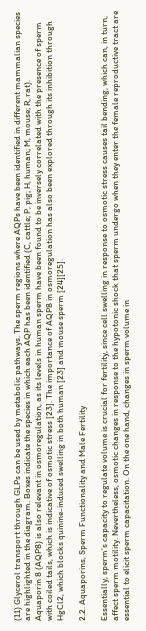(11) Glycerol transport through GLPs can be used by metabolic pathways. The sperm regions where AQPs have been identified in different mammalian species are highlighted in the diagram. Boxes indicate the species in which each AQP has been identified (C, cattle; P, pig; H, human; M, mouse; R, rat).
Aquaporin 8 (AQP8) is also relevant in osmoregulation, as its levels in human sperm have been found to be inversely correlated with the presence of sperm with coiled tails, which is indicative of osmotic stress [23]. The importance of AQP8 in osmoregulation has also been explored through its inhibition through HgCl2, which blocks quinine-induced swelling in both human [23] and mouse sperm [24][25].

2.2. Aquaporins, Sperm Functionality and Male Fertility

Essentially, sperm’s capacity to regulate volume is crucial for fertility, since cell swelling in response to osmotic stress causes tail bending, which can, in turn, affect sperm motility. Nevertheless, osmotic changes in response to the hypotonic shock that sperm undergo when they enter the female reproductive tract are essential to elicit sperm capacitation. On the one hand, changes in sperm volume in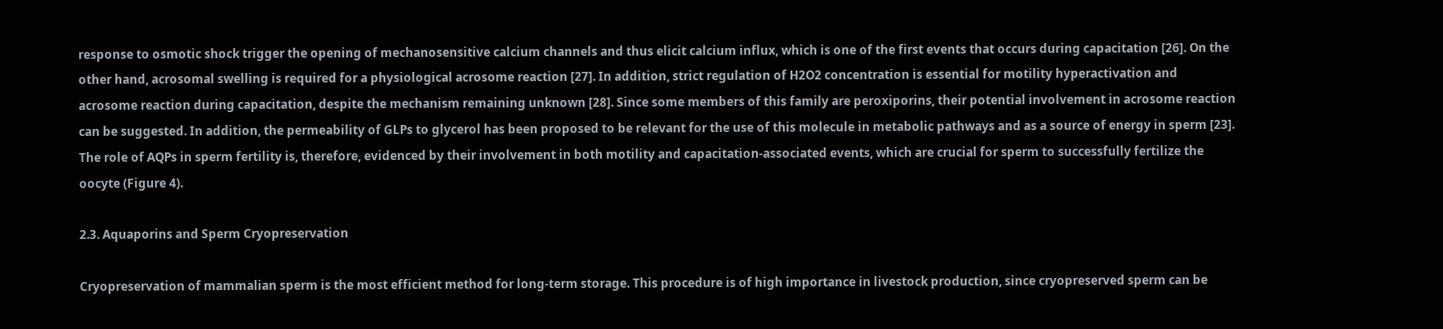response to osmotic shock trigger the opening of mechanosensitive calcium channels and thus elicit calcium influx, which is one of the first events that occurs during capacitation [26]. On the other hand, acrosomal swelling is required for a physiological acrosome reaction [27]. In addition, strict regulation of H2O2 concentration is essential for motility hyperactivation and acrosome reaction during capacitation, despite the mechanism remaining unknown [28]. Since some members of this family are peroxiporins, their potential involvement in acrosome reaction can be suggested. In addition, the permeability of GLPs to glycerol has been proposed to be relevant for the use of this molecule in metabolic pathways and as a source of energy in sperm [23]. The role of AQPs in sperm fertility is, therefore, evidenced by their involvement in both motility and capacitation-associated events, which are crucial for sperm to successfully fertilize the oocyte (Figure 4).

2.3. Aquaporins and Sperm Cryopreservation

Cryopreservation of mammalian sperm is the most efficient method for long-term storage. This procedure is of high importance in livestock production, since cryopreserved sperm can be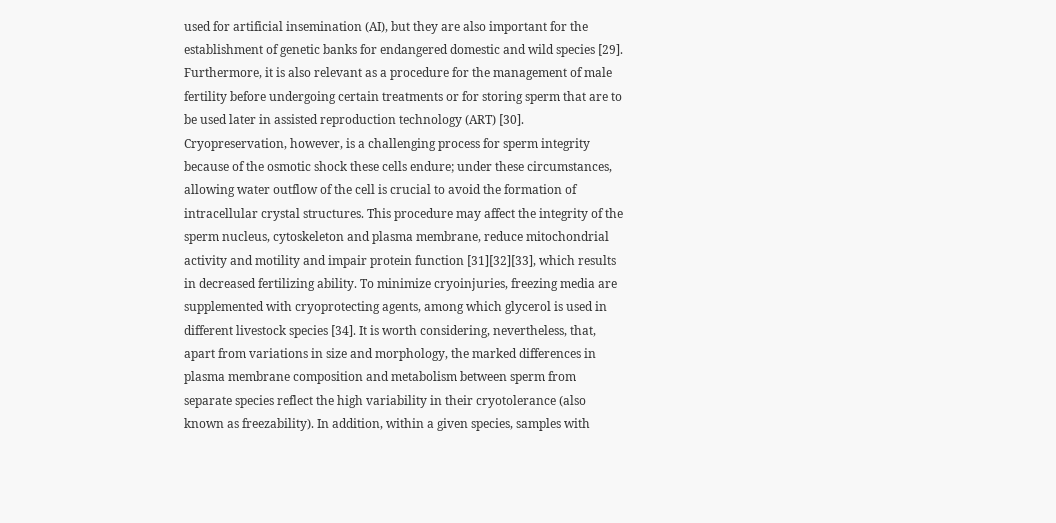used for artificial insemination (AI), but they are also important for the establishment of genetic banks for endangered domestic and wild species [29]. Furthermore, it is also relevant as a procedure for the management of male fertility before undergoing certain treatments or for storing sperm that are to be used later in assisted reproduction technology (ART) [30]. Cryopreservation, however, is a challenging process for sperm integrity because of the osmotic shock these cells endure; under these circumstances, allowing water outflow of the cell is crucial to avoid the formation of intracellular crystal structures. This procedure may affect the integrity of the sperm nucleus, cytoskeleton and plasma membrane, reduce mitochondrial activity and motility and impair protein function [31][32][33], which results in decreased fertilizing ability. To minimize cryoinjuries, freezing media are supplemented with cryoprotecting agents, among which glycerol is used in different livestock species [34]. It is worth considering, nevertheless, that, apart from variations in size and morphology, the marked differences in plasma membrane composition and metabolism between sperm from separate species reflect the high variability in their cryotolerance (also known as freezability). In addition, within a given species, samples with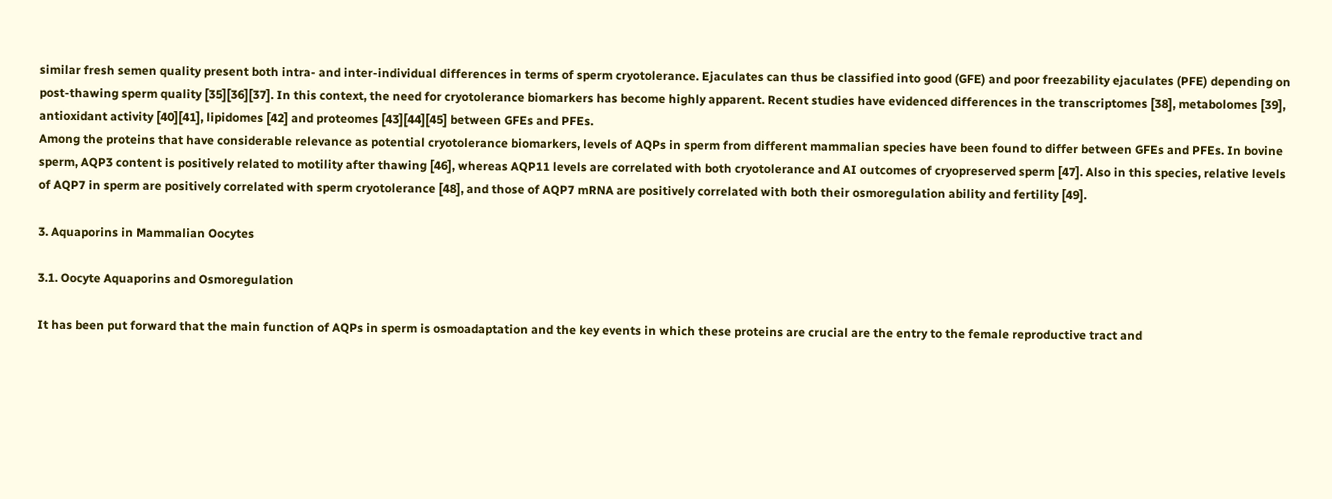similar fresh semen quality present both intra- and inter-individual differences in terms of sperm cryotolerance. Ejaculates can thus be classified into good (GFE) and poor freezability ejaculates (PFE) depending on post-thawing sperm quality [35][36][37]. In this context, the need for cryotolerance biomarkers has become highly apparent. Recent studies have evidenced differences in the transcriptomes [38], metabolomes [39], antioxidant activity [40][41], lipidomes [42] and proteomes [43][44][45] between GFEs and PFEs.
Among the proteins that have considerable relevance as potential cryotolerance biomarkers, levels of AQPs in sperm from different mammalian species have been found to differ between GFEs and PFEs. In bovine sperm, AQP3 content is positively related to motility after thawing [46], whereas AQP11 levels are correlated with both cryotolerance and AI outcomes of cryopreserved sperm [47]. Also in this species, relative levels of AQP7 in sperm are positively correlated with sperm cryotolerance [48], and those of AQP7 mRNA are positively correlated with both their osmoregulation ability and fertility [49].

3. Aquaporins in Mammalian Oocytes

3.1. Oocyte Aquaporins and Osmoregulation

It has been put forward that the main function of AQPs in sperm is osmoadaptation and the key events in which these proteins are crucial are the entry to the female reproductive tract and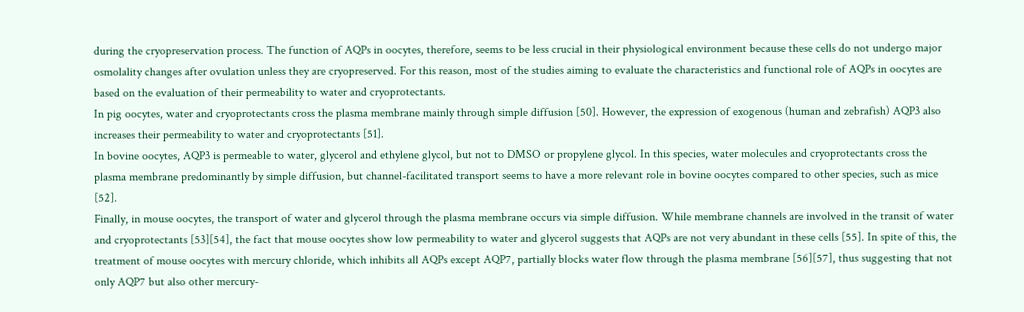during the cryopreservation process. The function of AQPs in oocytes, therefore, seems to be less crucial in their physiological environment because these cells do not undergo major osmolality changes after ovulation unless they are cryopreserved. For this reason, most of the studies aiming to evaluate the characteristics and functional role of AQPs in oocytes are based on the evaluation of their permeability to water and cryoprotectants.
In pig oocytes, water and cryoprotectants cross the plasma membrane mainly through simple diffusion [50]. However, the expression of exogenous (human and zebrafish) AQP3 also increases their permeability to water and cryoprotectants [51].
In bovine oocytes, AQP3 is permeable to water, glycerol and ethylene glycol, but not to DMSO or propylene glycol. In this species, water molecules and cryoprotectants cross the plasma membrane predominantly by simple diffusion, but channel-facilitated transport seems to have a more relevant role in bovine oocytes compared to other species, such as mice [52].
Finally, in mouse oocytes, the transport of water and glycerol through the plasma membrane occurs via simple diffusion. While membrane channels are involved in the transit of water and cryoprotectants [53][54], the fact that mouse oocytes show low permeability to water and glycerol suggests that AQPs are not very abundant in these cells [55]. In spite of this, the treatment of mouse oocytes with mercury chloride, which inhibits all AQPs except AQP7, partially blocks water flow through the plasma membrane [56][57], thus suggesting that not only AQP7 but also other mercury-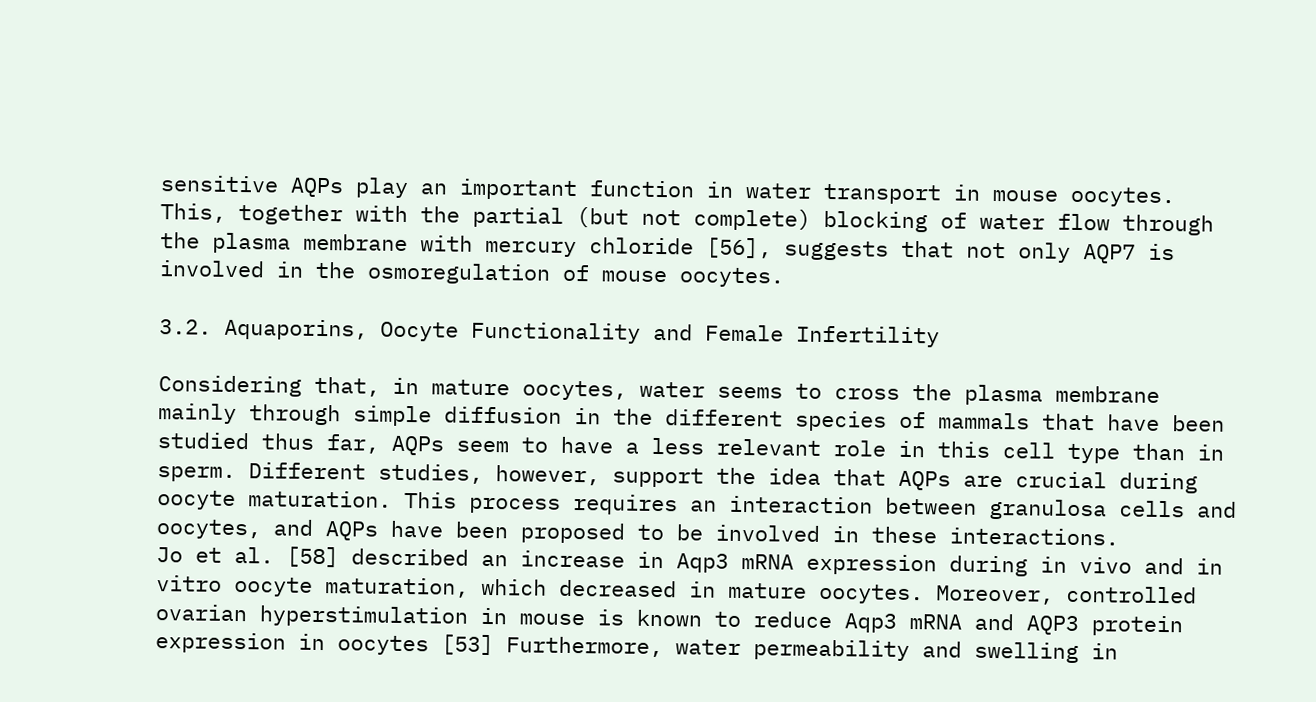sensitive AQPs play an important function in water transport in mouse oocytes. This, together with the partial (but not complete) blocking of water flow through the plasma membrane with mercury chloride [56], suggests that not only AQP7 is involved in the osmoregulation of mouse oocytes.

3.2. Aquaporins, Oocyte Functionality and Female Infertility

Considering that, in mature oocytes, water seems to cross the plasma membrane mainly through simple diffusion in the different species of mammals that have been studied thus far, AQPs seem to have a less relevant role in this cell type than in sperm. Different studies, however, support the idea that AQPs are crucial during oocyte maturation. This process requires an interaction between granulosa cells and oocytes, and AQPs have been proposed to be involved in these interactions.
Jo et al. [58] described an increase in Aqp3 mRNA expression during in vivo and in vitro oocyte maturation, which decreased in mature oocytes. Moreover, controlled ovarian hyperstimulation in mouse is known to reduce Aqp3 mRNA and AQP3 protein expression in oocytes [53] Furthermore, water permeability and swelling in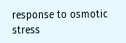response to osmotic stress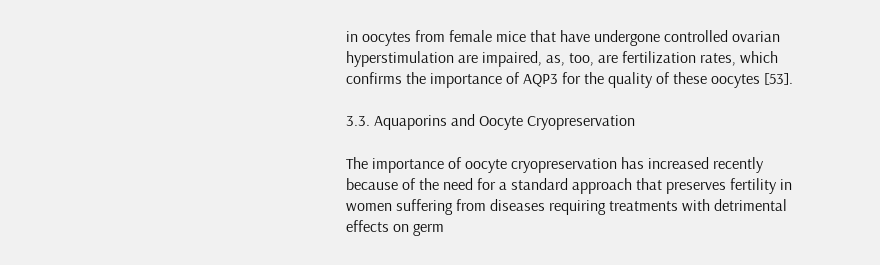in oocytes from female mice that have undergone controlled ovarian hyperstimulation are impaired, as, too, are fertilization rates, which confirms the importance of AQP3 for the quality of these oocytes [53].

3.3. Aquaporins and Oocyte Cryopreservation

The importance of oocyte cryopreservation has increased recently because of the need for a standard approach that preserves fertility in women suffering from diseases requiring treatments with detrimental effects on germ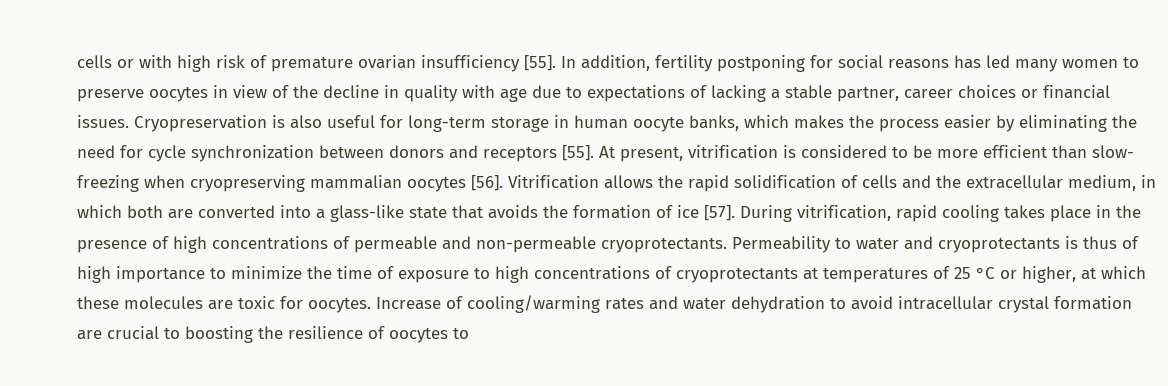cells or with high risk of premature ovarian insufficiency [55]. In addition, fertility postponing for social reasons has led many women to preserve oocytes in view of the decline in quality with age due to expectations of lacking a stable partner, career choices or financial issues. Cryopreservation is also useful for long-term storage in human oocyte banks, which makes the process easier by eliminating the need for cycle synchronization between donors and receptors [55]. At present, vitrification is considered to be more efficient than slow-freezing when cryopreserving mammalian oocytes [56]. Vitrification allows the rapid solidification of cells and the extracellular medium, in which both are converted into a glass-like state that avoids the formation of ice [57]. During vitrification, rapid cooling takes place in the presence of high concentrations of permeable and non-permeable cryoprotectants. Permeability to water and cryoprotectants is thus of high importance to minimize the time of exposure to high concentrations of cryoprotectants at temperatures of 25 °C or higher, at which these molecules are toxic for oocytes. Increase of cooling/warming rates and water dehydration to avoid intracellular crystal formation are crucial to boosting the resilience of oocytes to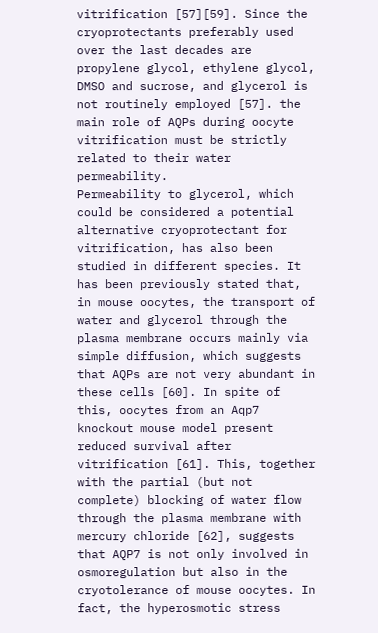vitrification [57][59]. Since the cryoprotectants preferably used over the last decades are propylene glycol, ethylene glycol, DMSO and sucrose, and glycerol is not routinely employed [57]. the main role of AQPs during oocyte vitrification must be strictly related to their water permeability.
Permeability to glycerol, which could be considered a potential alternative cryoprotectant for vitrification, has also been studied in different species. It has been previously stated that, in mouse oocytes, the transport of water and glycerol through the plasma membrane occurs mainly via simple diffusion, which suggests that AQPs are not very abundant in these cells [60]. In spite of this, oocytes from an Aqp7 knockout mouse model present reduced survival after vitrification [61]. This, together with the partial (but not complete) blocking of water flow through the plasma membrane with mercury chloride [62], suggests that AQP7 is not only involved in osmoregulation but also in the cryotolerance of mouse oocytes. In fact, the hyperosmotic stress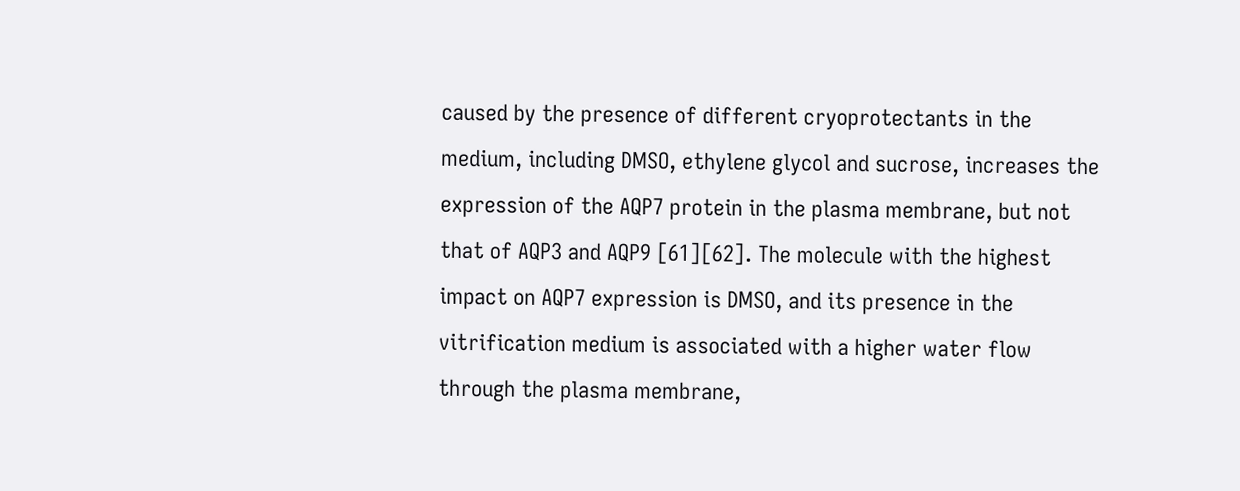caused by the presence of different cryoprotectants in the medium, including DMSO, ethylene glycol and sucrose, increases the expression of the AQP7 protein in the plasma membrane, but not that of AQP3 and AQP9 [61][62]. The molecule with the highest impact on AQP7 expression is DMSO, and its presence in the vitrification medium is associated with a higher water flow through the plasma membrane,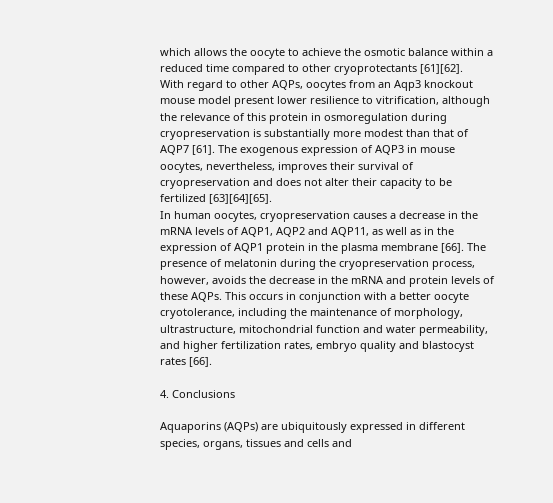which allows the oocyte to achieve the osmotic balance within a reduced time compared to other cryoprotectants [61][62].
With regard to other AQPs, oocytes from an Aqp3 knockout mouse model present lower resilience to vitrification, although the relevance of this protein in osmoregulation during cryopreservation is substantially more modest than that of AQP7 [61]. The exogenous expression of AQP3 in mouse oocytes, nevertheless, improves their survival of cryopreservation and does not alter their capacity to be fertilized [63][64][65].
In human oocytes, cryopreservation causes a decrease in the mRNA levels of AQP1, AQP2 and AQP11, as well as in the expression of AQP1 protein in the plasma membrane [66]. The presence of melatonin during the cryopreservation process, however, avoids the decrease in the mRNA and protein levels of these AQPs. This occurs in conjunction with a better oocyte cryotolerance, including the maintenance of morphology, ultrastructure, mitochondrial function and water permeability, and higher fertilization rates, embryo quality and blastocyst rates [66].

4. Conclusions

Aquaporins (AQPs) are ubiquitously expressed in different species, organs, tissues and cells and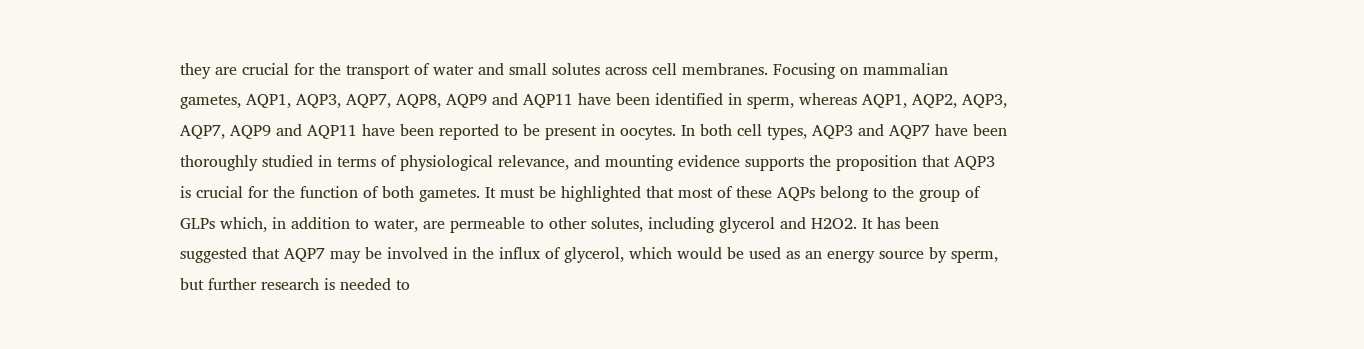they are crucial for the transport of water and small solutes across cell membranes. Focusing on mammalian gametes, AQP1, AQP3, AQP7, AQP8, AQP9 and AQP11 have been identified in sperm, whereas AQP1, AQP2, AQP3, AQP7, AQP9 and AQP11 have been reported to be present in oocytes. In both cell types, AQP3 and AQP7 have been thoroughly studied in terms of physiological relevance, and mounting evidence supports the proposition that AQP3 is crucial for the function of both gametes. It must be highlighted that most of these AQPs belong to the group of GLPs which, in addition to water, are permeable to other solutes, including glycerol and H2O2. It has been suggested that AQP7 may be involved in the influx of glycerol, which would be used as an energy source by sperm, but further research is needed to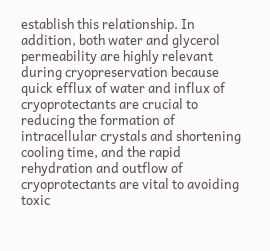establish this relationship. In addition, both water and glycerol permeability are highly relevant during cryopreservation because quick efflux of water and influx of cryoprotectants are crucial to reducing the formation of intracellular crystals and shortening cooling time, and the rapid rehydration and outflow of cryoprotectants are vital to avoiding toxic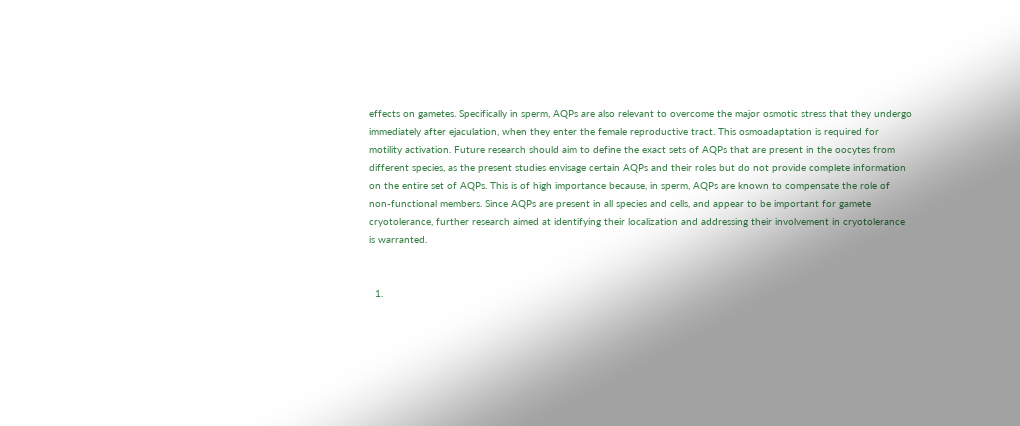effects on gametes. Specifically in sperm, AQPs are also relevant to overcome the major osmotic stress that they undergo immediately after ejaculation, when they enter the female reproductive tract. This osmoadaptation is required for motility activation. Future research should aim to define the exact sets of AQPs that are present in the oocytes from different species, as the present studies envisage certain AQPs and their roles but do not provide complete information on the entire set of AQPs. This is of high importance because, in sperm, AQPs are known to compensate the role of non-functional members. Since AQPs are present in all species and cells, and appear to be important for gamete cryotolerance, further research aimed at identifying their localization and addressing their involvement in cryotolerance is warranted.


  1.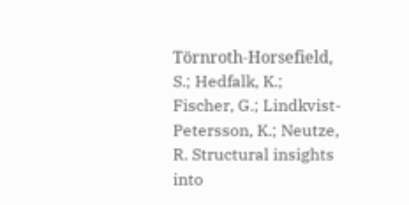Törnroth-Horsefield, S.; Hedfalk, K.; Fischer, G.; Lindkvist-Petersson, K.; Neutze, R. Structural insights into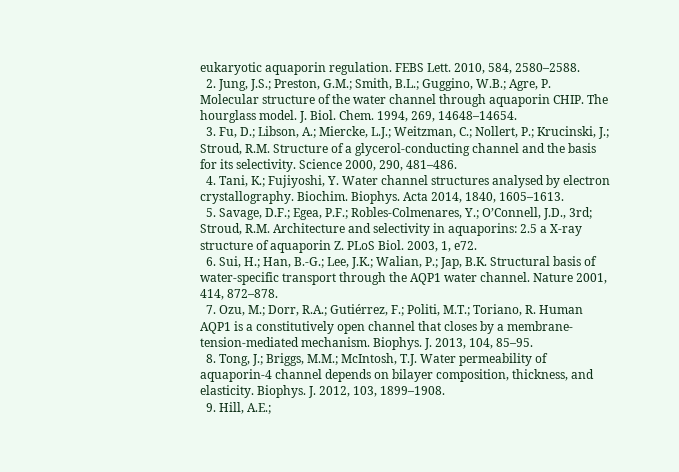eukaryotic aquaporin regulation. FEBS Lett. 2010, 584, 2580–2588.
  2. Jung, J.S.; Preston, G.M.; Smith, B.L.; Guggino, W.B.; Agre, P. Molecular structure of the water channel through aquaporin CHIP. The hourglass model. J. Biol. Chem. 1994, 269, 14648–14654.
  3. Fu, D.; Libson, A.; Miercke, L.J.; Weitzman, C.; Nollert, P.; Krucinski, J.; Stroud, R.M. Structure of a glycerol-conducting channel and the basis for its selectivity. Science 2000, 290, 481–486.
  4. Tani, K.; Fujiyoshi, Y. Water channel structures analysed by electron crystallography. Biochim. Biophys. Acta 2014, 1840, 1605–1613.
  5. Savage, D.F.; Egea, P.F.; Robles-Colmenares, Y.; O’Connell, J.D., 3rd; Stroud, R.M. Architecture and selectivity in aquaporins: 2.5 a X-ray structure of aquaporin Z. PLoS Biol. 2003, 1, e72.
  6. Sui, H.; Han, B.-G.; Lee, J.K.; Walian, P.; Jap, B.K. Structural basis of water-specific transport through the AQP1 water channel. Nature 2001, 414, 872–878.
  7. Ozu, M.; Dorr, R.A.; Gutiérrez, F.; Politi, M.T.; Toriano, R. Human AQP1 is a constitutively open channel that closes by a membrane-tension-mediated mechanism. Biophys. J. 2013, 104, 85–95.
  8. Tong, J.; Briggs, M.M.; McIntosh, T.J. Water permeability of aquaporin-4 channel depends on bilayer composition, thickness, and elasticity. Biophys. J. 2012, 103, 1899–1908.
  9. Hill, A.E.;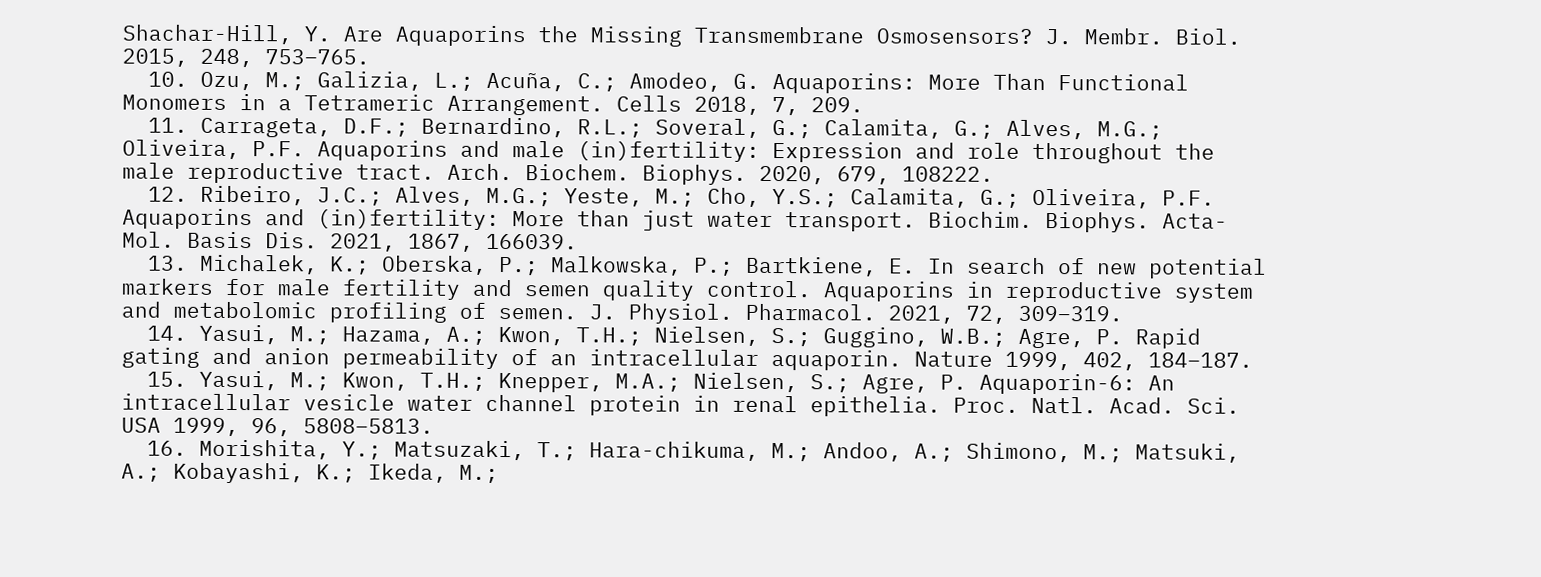Shachar-Hill, Y. Are Aquaporins the Missing Transmembrane Osmosensors? J. Membr. Biol. 2015, 248, 753–765.
  10. Ozu, M.; Galizia, L.; Acuña, C.; Amodeo, G. Aquaporins: More Than Functional Monomers in a Tetrameric Arrangement. Cells 2018, 7, 209.
  11. Carrageta, D.F.; Bernardino, R.L.; Soveral, G.; Calamita, G.; Alves, M.G.; Oliveira, P.F. Aquaporins and male (in)fertility: Expression and role throughout the male reproductive tract. Arch. Biochem. Biophys. 2020, 679, 108222.
  12. Ribeiro, J.C.; Alves, M.G.; Yeste, M.; Cho, Y.S.; Calamita, G.; Oliveira, P.F. Aquaporins and (in)fertility: More than just water transport. Biochim. Biophys. Acta-Mol. Basis Dis. 2021, 1867, 166039.
  13. Michalek, K.; Oberska, P.; Malkowska, P.; Bartkiene, E. In search of new potential markers for male fertility and semen quality control. Aquaporins in reproductive system and metabolomic profiling of semen. J. Physiol. Pharmacol. 2021, 72, 309–319.
  14. Yasui, M.; Hazama, A.; Kwon, T.H.; Nielsen, S.; Guggino, W.B.; Agre, P. Rapid gating and anion permeability of an intracellular aquaporin. Nature 1999, 402, 184–187.
  15. Yasui, M.; Kwon, T.H.; Knepper, M.A.; Nielsen, S.; Agre, P. Aquaporin-6: An intracellular vesicle water channel protein in renal epithelia. Proc. Natl. Acad. Sci. USA 1999, 96, 5808–5813.
  16. Morishita, Y.; Matsuzaki, T.; Hara-chikuma, M.; Andoo, A.; Shimono, M.; Matsuki, A.; Kobayashi, K.; Ikeda, M.;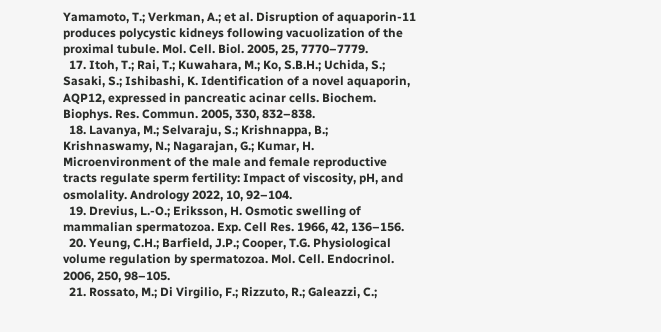Yamamoto, T.; Verkman, A.; et al. Disruption of aquaporin-11 produces polycystic kidneys following vacuolization of the proximal tubule. Mol. Cell. Biol. 2005, 25, 7770–7779.
  17. Itoh, T.; Rai, T.; Kuwahara, M.; Ko, S.B.H.; Uchida, S.; Sasaki, S.; Ishibashi, K. Identification of a novel aquaporin, AQP12, expressed in pancreatic acinar cells. Biochem. Biophys. Res. Commun. 2005, 330, 832–838.
  18. Lavanya, M.; Selvaraju, S.; Krishnappa, B.; Krishnaswamy, N.; Nagarajan, G.; Kumar, H. Microenvironment of the male and female reproductive tracts regulate sperm fertility: Impact of viscosity, pH, and osmolality. Andrology 2022, 10, 92–104.
  19. Drevius, L.-O.; Eriksson, H. Osmotic swelling of mammalian spermatozoa. Exp. Cell Res. 1966, 42, 136–156.
  20. Yeung, C.H.; Barfield, J.P.; Cooper, T.G. Physiological volume regulation by spermatozoa. Mol. Cell. Endocrinol. 2006, 250, 98–105.
  21. Rossato, M.; Di Virgilio, F.; Rizzuto, R.; Galeazzi, C.;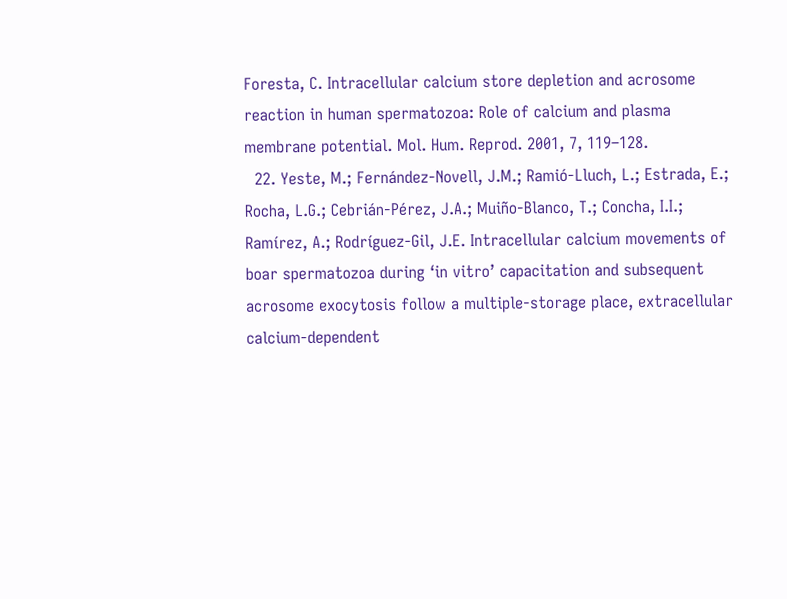Foresta, C. Intracellular calcium store depletion and acrosome reaction in human spermatozoa: Role of calcium and plasma membrane potential. Mol. Hum. Reprod. 2001, 7, 119–128.
  22. Yeste, M.; Fernández-Novell, J.M.; Ramió-Lluch, L.; Estrada, E.; Rocha, L.G.; Cebrián-Pérez, J.A.; Muiño-Blanco, T.; Concha, I.I.; Ramírez, A.; Rodríguez-Gil, J.E. Intracellular calcium movements of boar spermatozoa during ‘in vitro’ capacitation and subsequent acrosome exocytosis follow a multiple-storage place, extracellular calcium-dependent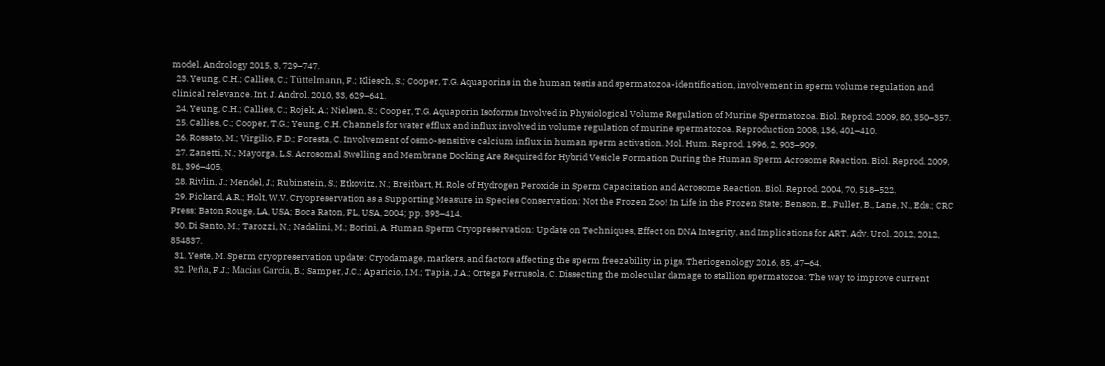model. Andrology 2015, 3, 729–747.
  23. Yeung, C.H.; Callies, C.; Tüttelmann, F.; Kliesch, S.; Cooper, T.G. Aquaporins in the human testis and spermatozoa-identification, involvement in sperm volume regulation and clinical relevance. Int. J. Androl. 2010, 33, 629–641.
  24. Yeung, C.H.; Callies, C.; Rojek, A.; Nielsen, S.; Cooper, T.G. Aquaporin Isoforms Involved in Physiological Volume Regulation of Murine Spermatozoa. Biol. Reprod. 2009, 80, 350–357.
  25. Callies, C.; Cooper, T.G.; Yeung, C.H. Channels for water efflux and influx involved in volume regulation of murine spermatozoa. Reproduction 2008, 136, 401–410.
  26. Rossato, M.; Virgilio, F.D.; Foresta, C. Involvement of osmo-sensitive calcium influx in human sperm activation. Mol. Hum. Reprod. 1996, 2, 903–909.
  27. Zanetti, N.; Mayorga, L.S. Acrosomal Swelling and Membrane Docking Are Required for Hybrid Vesicle Formation During the Human Sperm Acrosome Reaction. Biol. Reprod. 2009, 81, 396–405.
  28. Rivlin, J.; Mendel, J.; Rubinstein, S.; Etkovitz, N.; Breitbart, H. Role of Hydrogen Peroxide in Sperm Capacitation and Acrosome Reaction. Biol. Reprod. 2004, 70, 518–522.
  29. Pickard, A.R.; Holt, W.V. Cryopreservation as a Supporting Measure in Species Conservation: Not the Frozen Zoo! In Life in the Frozen State; Benson, E., Fuller, B., Lane, N., Eds.; CRC Press: Baton Rouge, LA, USA; Boca Raton, FL, USA, 2004; pp. 393–414.
  30. Di Santo, M.; Tarozzi, N.; Nadalini, M.; Borini, A. Human Sperm Cryopreservation: Update on Techniques, Effect on DNA Integrity, and Implications for ART. Adv. Urol. 2012, 2012, 854837.
  31. Yeste, M. Sperm cryopreservation update: Cryodamage, markers, and factors affecting the sperm freezability in pigs. Theriogenology 2016, 85, 47–64.
  32. Peña, F.J.; Macías García, B.; Samper, J.C.; Aparicio, I.M.; Tapia, J.A.; Ortega Ferrusola, C. Dissecting the molecular damage to stallion spermatozoa: The way to improve current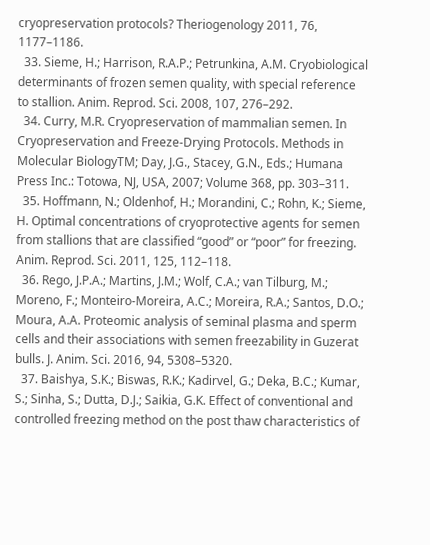cryopreservation protocols? Theriogenology 2011, 76, 1177–1186.
  33. Sieme, H.; Harrison, R.A.P.; Petrunkina, A.M. Cryobiological determinants of frozen semen quality, with special reference to stallion. Anim. Reprod. Sci. 2008, 107, 276–292.
  34. Curry, M.R. Cryopreservation of mammalian semen. In Cryopreservation and Freeze-Drying Protocols. Methods in Molecular BiologyTM; Day, J.G., Stacey, G.N., Eds.; Humana Press Inc.: Totowa, NJ, USA, 2007; Volume 368, pp. 303–311.
  35. Hoffmann, N.; Oldenhof, H.; Morandini, C.; Rohn, K.; Sieme, H. Optimal concentrations of cryoprotective agents for semen from stallions that are classified “good” or “poor” for freezing. Anim. Reprod. Sci. 2011, 125, 112–118.
  36. Rego, J.P.A.; Martins, J.M.; Wolf, C.A.; van Tilburg, M.; Moreno, F.; Monteiro-Moreira, A.C.; Moreira, R.A.; Santos, D.O.; Moura, A.A. Proteomic analysis of seminal plasma and sperm cells and their associations with semen freezability in Guzerat bulls. J. Anim. Sci. 2016, 94, 5308–5320.
  37. Baishya, S.K.; Biswas, R.K.; Kadirvel, G.; Deka, B.C.; Kumar, S.; Sinha, S.; Dutta, D.J.; Saikia, G.K. Effect of conventional and controlled freezing method on the post thaw characteristics of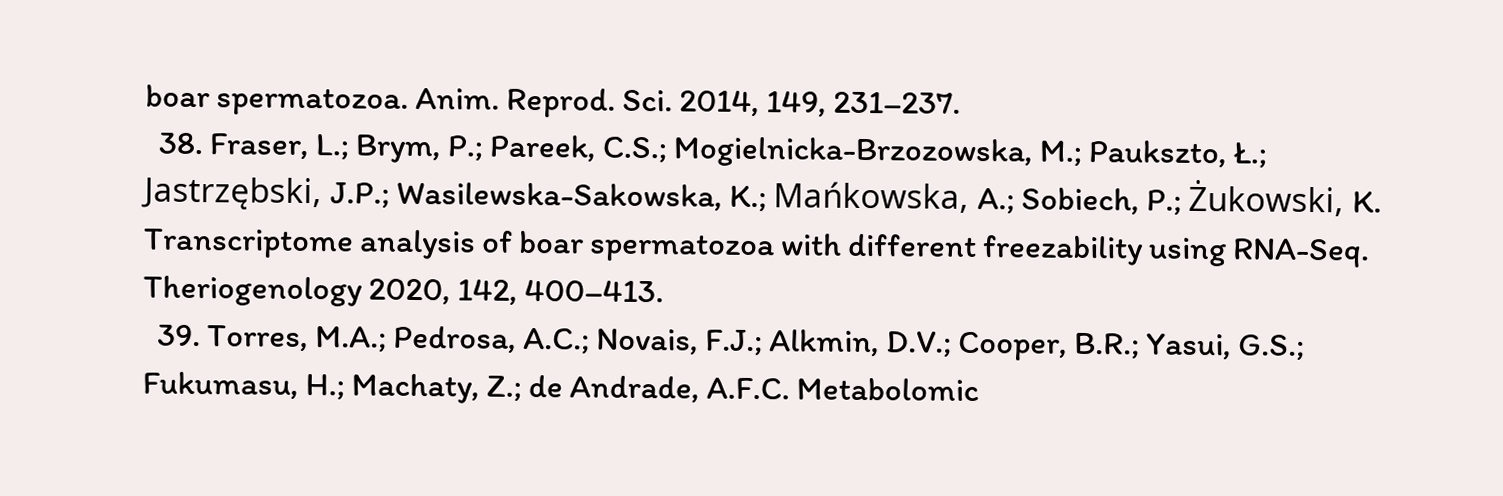boar spermatozoa. Anim. Reprod. Sci. 2014, 149, 231–237.
  38. Fraser, L.; Brym, P.; Pareek, C.S.; Mogielnicka-Brzozowska, M.; Paukszto, Ł.; Jastrzębski, J.P.; Wasilewska-Sakowska, K.; Mańkowska, A.; Sobiech, P.; Żukowski, K. Transcriptome analysis of boar spermatozoa with different freezability using RNA-Seq. Theriogenology 2020, 142, 400–413.
  39. Torres, M.A.; Pedrosa, A.C.; Novais, F.J.; Alkmin, D.V.; Cooper, B.R.; Yasui, G.S.; Fukumasu, H.; Machaty, Z.; de Andrade, A.F.C. Metabolomic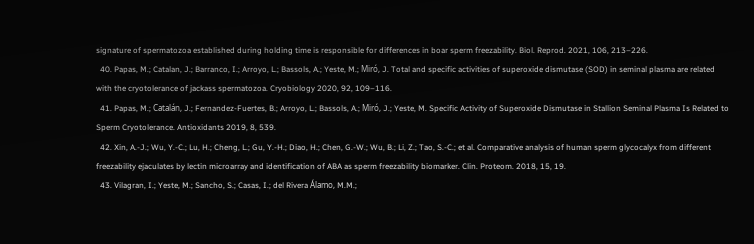signature of spermatozoa established during holding time is responsible for differences in boar sperm freezability. Biol. Reprod. 2021, 106, 213–226.
  40. Papas, M.; Catalan, J.; Barranco, I.; Arroyo, L.; Bassols, A.; Yeste, M.; Miró, J. Total and specific activities of superoxide dismutase (SOD) in seminal plasma are related with the cryotolerance of jackass spermatozoa. Cryobiology 2020, 92, 109–116.
  41. Papas, M.; Catalán, J.; Fernandez-Fuertes, B.; Arroyo, L.; Bassols, A.; Miró, J.; Yeste, M. Specific Activity of Superoxide Dismutase in Stallion Seminal Plasma Is Related to Sperm Cryotolerance. Antioxidants 2019, 8, 539.
  42. Xin, A.-J.; Wu, Y.-C.; Lu, H.; Cheng, L.; Gu, Y.-H.; Diao, H.; Chen, G.-W.; Wu, B.; Li, Z.; Tao, S.-C.; et al. Comparative analysis of human sperm glycocalyx from different freezability ejaculates by lectin microarray and identification of ABA as sperm freezability biomarker. Clin. Proteom. 2018, 15, 19.
  43. Vilagran, I.; Yeste, M.; Sancho, S.; Casas, I.; del Rivera Álamo, M.M.;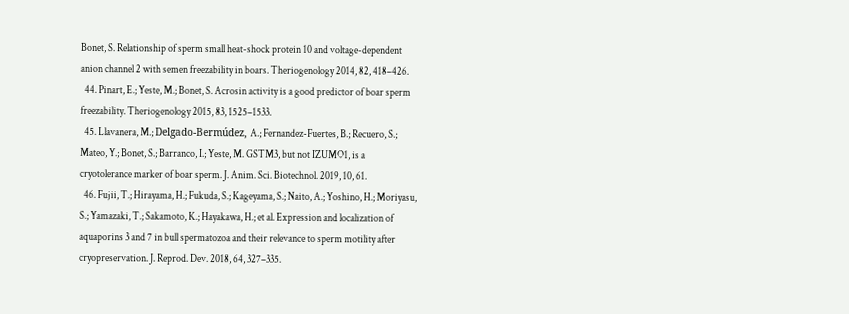Bonet, S. Relationship of sperm small heat-shock protein 10 and voltage-dependent anion channel 2 with semen freezability in boars. Theriogenology 2014, 82, 418–426.
  44. Pinart, E.; Yeste, M.; Bonet, S. Acrosin activity is a good predictor of boar sperm freezability. Theriogenology 2015, 83, 1525–1533.
  45. Llavanera, M.; Delgado-Bermúdez, A.; Fernandez-Fuertes, B.; Recuero, S.; Mateo, Y.; Bonet, S.; Barranco, I.; Yeste, M. GSTM3, but not IZUMO1, is a cryotolerance marker of boar sperm. J. Anim. Sci. Biotechnol. 2019, 10, 61.
  46. Fujii, T.; Hirayama, H.; Fukuda, S.; Kageyama, S.; Naito, A.; Yoshino, H.; Moriyasu, S.; Yamazaki, T.; Sakamoto, K.; Hayakawa, H.; et al. Expression and localization of aquaporins 3 and 7 in bull spermatozoa and their relevance to sperm motility after cryopreservation. J. Reprod. Dev. 2018, 64, 327–335.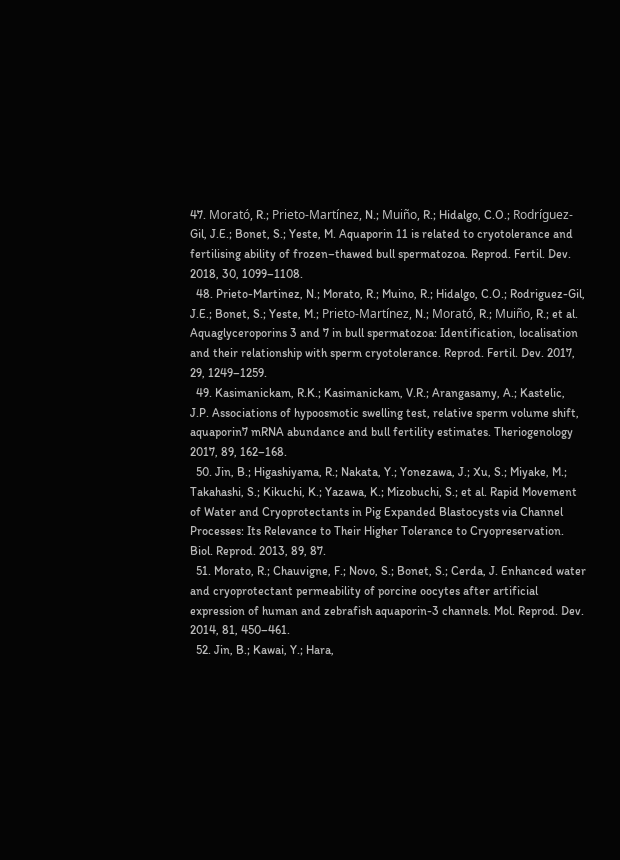47. Morató, R.; Prieto-Martínez, N.; Muiño, R.; Hidalgo, C.O.; Rodríguez-Gil, J.E.; Bonet, S.; Yeste, M. Aquaporin 11 is related to cryotolerance and fertilising ability of frozen–thawed bull spermatozoa. Reprod. Fertil. Dev. 2018, 30, 1099–1108.
  48. Prieto-Martinez, N.; Morato, R.; Muino, R.; Hidalgo, C.O.; Rodriguez-Gil, J.E.; Bonet, S.; Yeste, M.; Prieto-Martínez, N.; Morató, R.; Muiño, R.; et al. Aquaglyceroporins 3 and 7 in bull spermatozoa: Identification, localisation and their relationship with sperm cryotolerance. Reprod. Fertil. Dev. 2017, 29, 1249–1259.
  49. Kasimanickam, R.K.; Kasimanickam, V.R.; Arangasamy, A.; Kastelic, J.P. Associations of hypoosmotic swelling test, relative sperm volume shift, aquaporin7 mRNA abundance and bull fertility estimates. Theriogenology 2017, 89, 162–168.
  50. Jin, B.; Higashiyama, R.; Nakata, Y.; Yonezawa, J.; Xu, S.; Miyake, M.; Takahashi, S.; Kikuchi, K.; Yazawa, K.; Mizobuchi, S.; et al. Rapid Movement of Water and Cryoprotectants in Pig Expanded Blastocysts via Channel Processes: Its Relevance to Their Higher Tolerance to Cryopreservation. Biol. Reprod. 2013, 89, 87.
  51. Morato, R.; Chauvigne, F.; Novo, S.; Bonet, S.; Cerda, J. Enhanced water and cryoprotectant permeability of porcine oocytes after artificial expression of human and zebrafish aquaporin-3 channels. Mol. Reprod. Dev. 2014, 81, 450–461.
  52. Jin, B.; Kawai, Y.; Hara,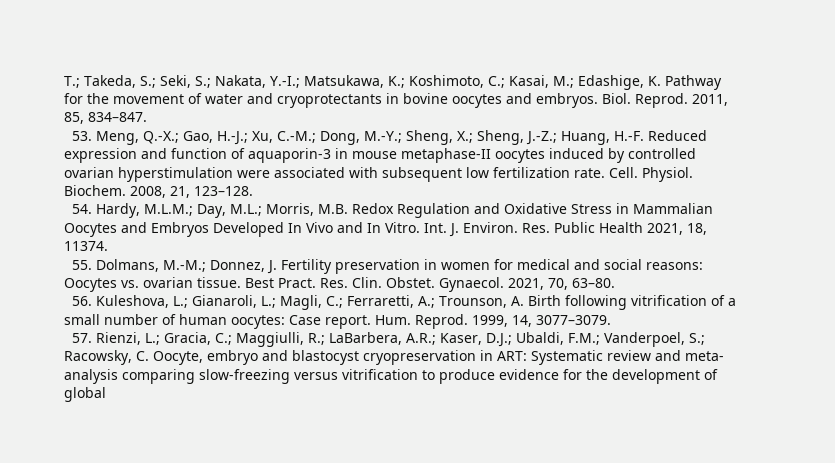T.; Takeda, S.; Seki, S.; Nakata, Y.-I.; Matsukawa, K.; Koshimoto, C.; Kasai, M.; Edashige, K. Pathway for the movement of water and cryoprotectants in bovine oocytes and embryos. Biol. Reprod. 2011, 85, 834–847.
  53. Meng, Q.-X.; Gao, H.-J.; Xu, C.-M.; Dong, M.-Y.; Sheng, X.; Sheng, J.-Z.; Huang, H.-F. Reduced expression and function of aquaporin-3 in mouse metaphase-II oocytes induced by controlled ovarian hyperstimulation were associated with subsequent low fertilization rate. Cell. Physiol. Biochem. 2008, 21, 123–128.
  54. Hardy, M.L.M.; Day, M.L.; Morris, M.B. Redox Regulation and Oxidative Stress in Mammalian Oocytes and Embryos Developed In Vivo and In Vitro. Int. J. Environ. Res. Public Health 2021, 18, 11374.
  55. Dolmans, M.-M.; Donnez, J. Fertility preservation in women for medical and social reasons: Oocytes vs. ovarian tissue. Best Pract. Res. Clin. Obstet. Gynaecol. 2021, 70, 63–80.
  56. Kuleshova, L.; Gianaroli, L.; Magli, C.; Ferraretti, A.; Trounson, A. Birth following vitrification of a small number of human oocytes: Case report. Hum. Reprod. 1999, 14, 3077–3079.
  57. Rienzi, L.; Gracia, C.; Maggiulli, R.; LaBarbera, A.R.; Kaser, D.J.; Ubaldi, F.M.; Vanderpoel, S.; Racowsky, C. Oocyte, embryo and blastocyst cryopreservation in ART: Systematic review and meta-analysis comparing slow-freezing versus vitrification to produce evidence for the development of global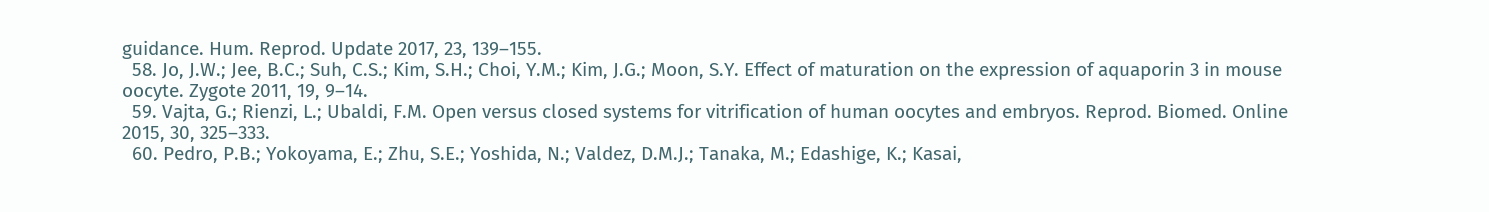guidance. Hum. Reprod. Update 2017, 23, 139–155.
  58. Jo, J.W.; Jee, B.C.; Suh, C.S.; Kim, S.H.; Choi, Y.M.; Kim, J.G.; Moon, S.Y. Effect of maturation on the expression of aquaporin 3 in mouse oocyte. Zygote 2011, 19, 9–14.
  59. Vajta, G.; Rienzi, L.; Ubaldi, F.M. Open versus closed systems for vitrification of human oocytes and embryos. Reprod. Biomed. Online 2015, 30, 325–333.
  60. Pedro, P.B.; Yokoyama, E.; Zhu, S.E.; Yoshida, N.; Valdez, D.M.J.; Tanaka, M.; Edashige, K.; Kasai,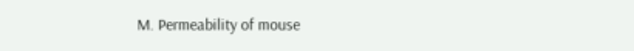M. Permeability of mouse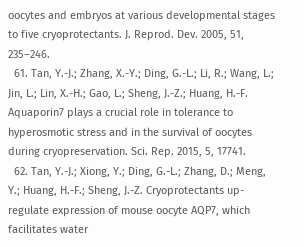oocytes and embryos at various developmental stages to five cryoprotectants. J. Reprod. Dev. 2005, 51, 235–246.
  61. Tan, Y.-J.; Zhang, X.-Y.; Ding, G.-L.; Li, R.; Wang, L.; Jin, L.; Lin, X.-H.; Gao, L.; Sheng, J.-Z.; Huang, H.-F. Aquaporin7 plays a crucial role in tolerance to hyperosmotic stress and in the survival of oocytes during cryopreservation. Sci. Rep. 2015, 5, 17741.
  62. Tan, Y.-J.; Xiong, Y.; Ding, G.-L.; Zhang, D.; Meng, Y.; Huang, H.-F.; Sheng, J.-Z. Cryoprotectants up-regulate expression of mouse oocyte AQP7, which facilitates water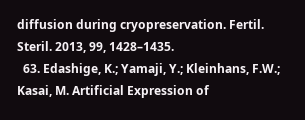diffusion during cryopreservation. Fertil. Steril. 2013, 99, 1428–1435.
  63. Edashige, K.; Yamaji, Y.; Kleinhans, F.W.; Kasai, M. Artificial Expression of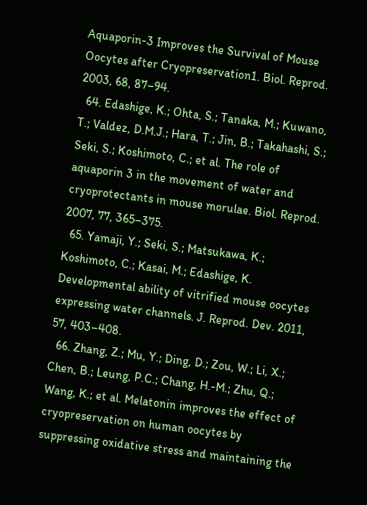Aquaporin-3 Improves the Survival of Mouse Oocytes after Cryopreservation1. Biol. Reprod. 2003, 68, 87–94.
  64. Edashige, K.; Ohta, S.; Tanaka, M.; Kuwano, T.; Valdez, D.M.J.; Hara, T.; Jin, B.; Takahashi, S.; Seki, S.; Koshimoto, C.; et al. The role of aquaporin 3 in the movement of water and cryoprotectants in mouse morulae. Biol. Reprod. 2007, 77, 365–375.
  65. Yamaji, Y.; Seki, S.; Matsukawa, K.; Koshimoto, C.; Kasai, M.; Edashige, K. Developmental ability of vitrified mouse oocytes expressing water channels. J. Reprod. Dev. 2011, 57, 403–408.
  66. Zhang, Z.; Mu, Y.; Ding, D.; Zou, W.; Li, X.; Chen, B.; Leung, P.C.; Chang, H.-M.; Zhu, Q.; Wang, K.; et al. Melatonin improves the effect of cryopreservation on human oocytes by suppressing oxidative stress and maintaining the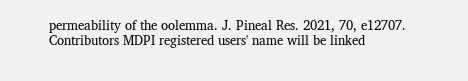permeability of the oolemma. J. Pineal Res. 2021, 70, e12707.
Contributors MDPI registered users' name will be linked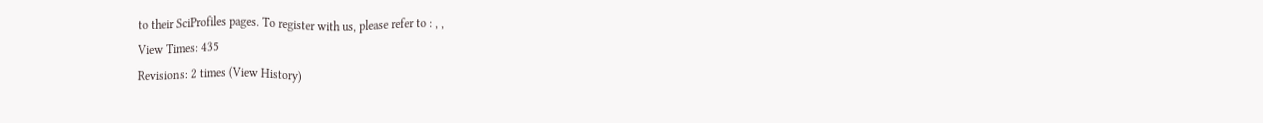to their SciProfiles pages. To register with us, please refer to : , ,
View Times: 435
Revisions: 2 times (View History)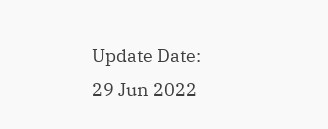Update Date: 29 Jun 2022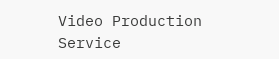Video Production Service